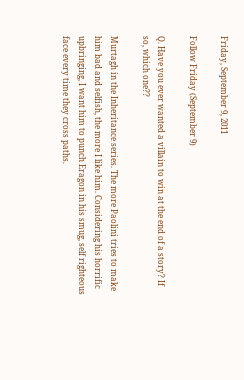Friday, September 9, 2011

Follow Friday (September 9)

Q. Have you ever wanted a villain to win at the end of a story? If so, which one??

Murtagh in the Inheritance series. The more Paolini tries to make him bad and selfish, the more I like him. Considering his horrific upbringing, I want him to punch Eragon in his smug, self righteous face every time they cross paths.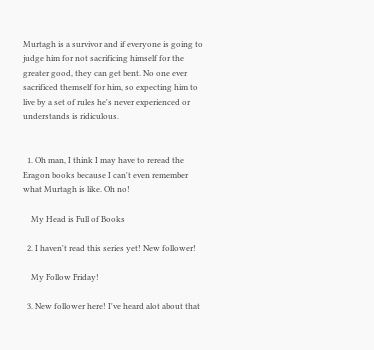Murtagh is a survivor and if everyone is going to judge him for not sacrificing himself for the greater good, they can get bent. No one ever sacrificed themself for him, so expecting him to live by a set of rules he's never experienced or understands is ridiculous.


  1. Oh man, I think I may have to reread the Eragon books because I can't even remember what Murtagh is like. Oh no!

    My Head is Full of Books

  2. I haven't read this series yet! New follower!

    My Follow Friday!

  3. New follower here! I've heard alot about that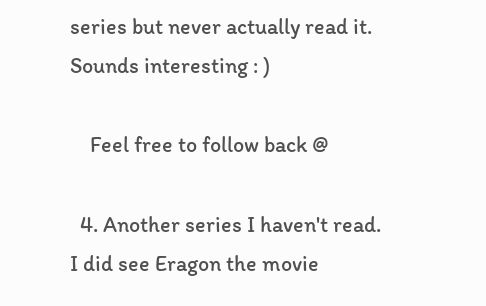series but never actually read it. Sounds interesting : )

    Feel free to follow back @

  4. Another series I haven't read. I did see Eragon the movie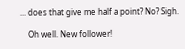... does that give me half a point? No? Sigh.

    Oh well. New follower!